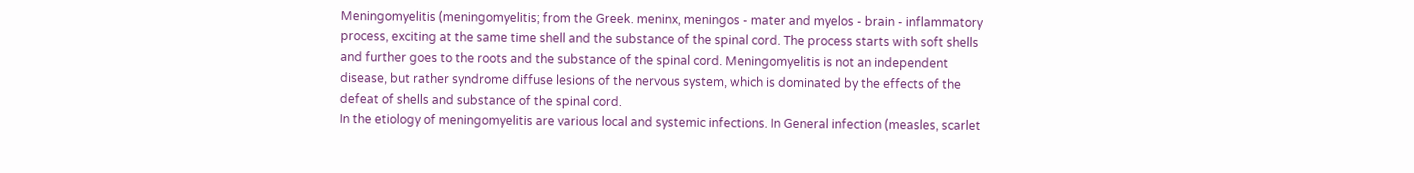Meningomyelitis (meningomyelitis; from the Greek. meninx, meningos - mater and myelos - brain - inflammatory process, exciting at the same time shell and the substance of the spinal cord. The process starts with soft shells and further goes to the roots and the substance of the spinal cord. Meningomyelitis is not an independent disease, but rather syndrome diffuse lesions of the nervous system, which is dominated by the effects of the defeat of shells and substance of the spinal cord.
In the etiology of meningomyelitis are various local and systemic infections. In General infection (measles, scarlet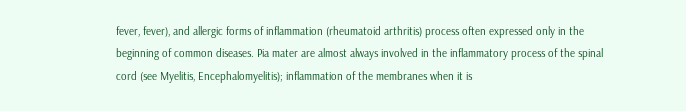fever, fever), and allergic forms of inflammation (rheumatoid arthritis) process often expressed only in the beginning of common diseases. Pia mater are almost always involved in the inflammatory process of the spinal cord (see Myelitis, Encephalomyelitis); inflammation of the membranes when it is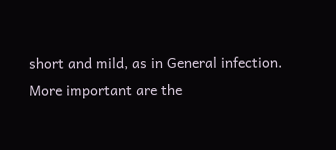short and mild, as in General infection. More important are the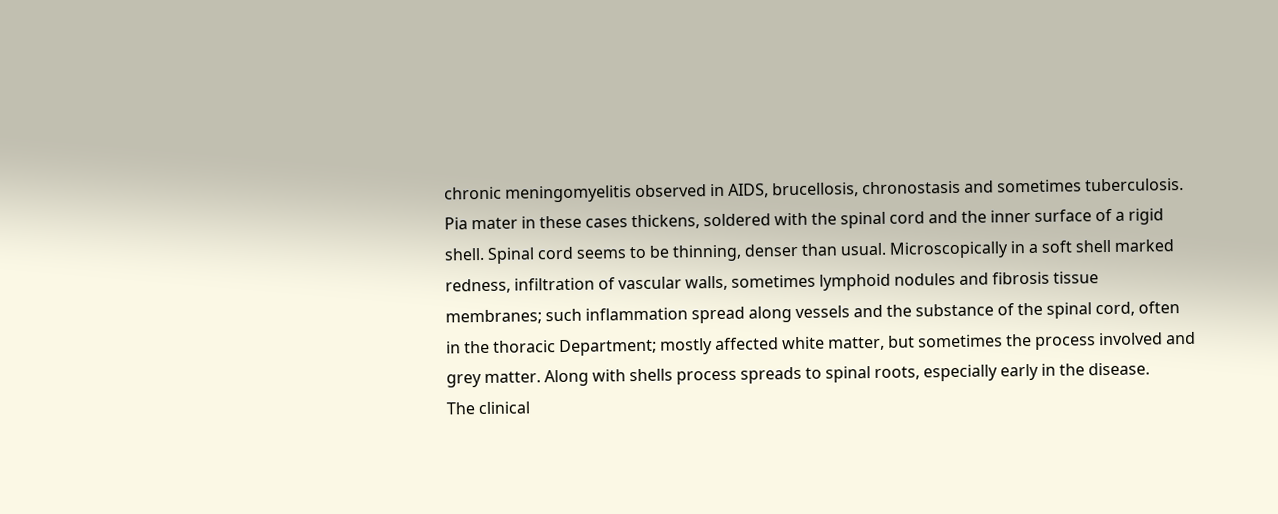chronic meningomyelitis observed in AIDS, brucellosis, chronostasis and sometimes tuberculosis. Pia mater in these cases thickens, soldered with the spinal cord and the inner surface of a rigid shell. Spinal cord seems to be thinning, denser than usual. Microscopically in a soft shell marked redness, infiltration of vascular walls, sometimes lymphoid nodules and fibrosis tissue membranes; such inflammation spread along vessels and the substance of the spinal cord, often in the thoracic Department; mostly affected white matter, but sometimes the process involved and grey matter. Along with shells process spreads to spinal roots, especially early in the disease.
The clinical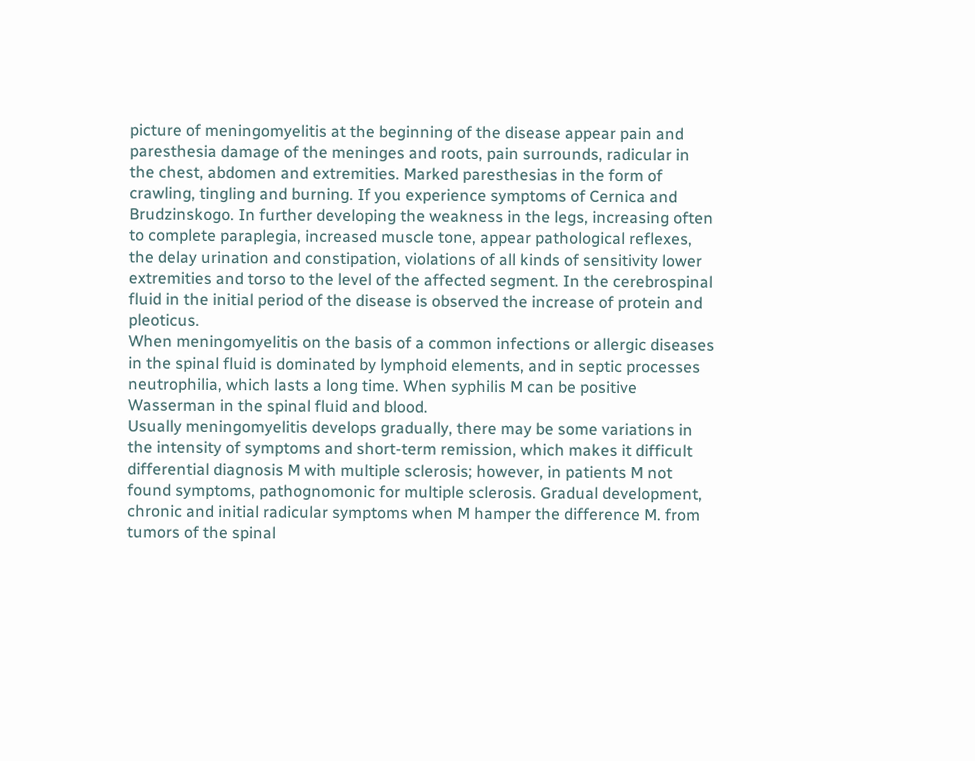picture of meningomyelitis at the beginning of the disease appear pain and paresthesia damage of the meninges and roots, pain surrounds, radicular in the chest, abdomen and extremities. Marked paresthesias in the form of crawling, tingling and burning. If you experience symptoms of Cernica and Brudzinskogo. In further developing the weakness in the legs, increasing often to complete paraplegia, increased muscle tone, appear pathological reflexes, the delay urination and constipation, violations of all kinds of sensitivity lower extremities and torso to the level of the affected segment. In the cerebrospinal fluid in the initial period of the disease is observed the increase of protein and pleoticus.
When meningomyelitis on the basis of a common infections or allergic diseases in the spinal fluid is dominated by lymphoid elements, and in septic processes neutrophilia, which lasts a long time. When syphilis M can be positive Wasserman in the spinal fluid and blood.
Usually meningomyelitis develops gradually, there may be some variations in the intensity of symptoms and short-term remission, which makes it difficult differential diagnosis M with multiple sclerosis; however, in patients M not found symptoms, pathognomonic for multiple sclerosis. Gradual development, chronic and initial radicular symptoms when M hamper the difference M. from tumors of the spinal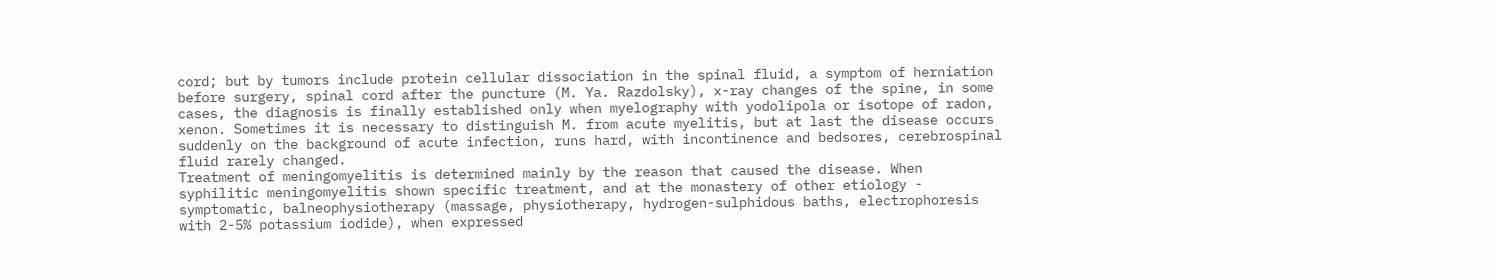cord; but by tumors include protein cellular dissociation in the spinal fluid, a symptom of herniation before surgery, spinal cord after the puncture (M. Ya. Razdolsky), x-ray changes of the spine, in some cases, the diagnosis is finally established only when myelography with yodolipola or isotope of radon, xenon. Sometimes it is necessary to distinguish M. from acute myelitis, but at last the disease occurs suddenly on the background of acute infection, runs hard, with incontinence and bedsores, cerebrospinal fluid rarely changed.
Treatment of meningomyelitis is determined mainly by the reason that caused the disease. When syphilitic meningomyelitis shown specific treatment, and at the monastery of other etiology - symptomatic, balneophysiotherapy (massage, physiotherapy, hydrogen-sulphidous baths, electrophoresis with 2-5% potassium iodide), when expressed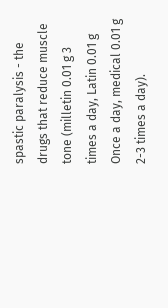spastic paralysis - the drugs that reduce muscle tone (milletin 0.01 g 3 times a day, Latin 0.01 g Once a day, medical 0.01 g 2-3 times a day).